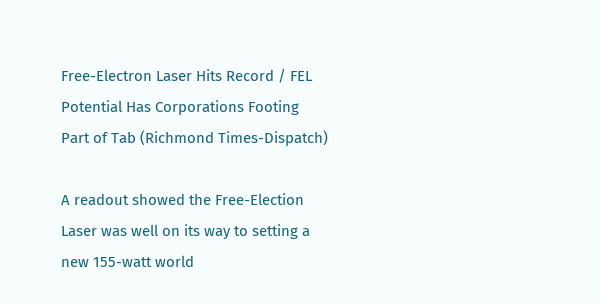Free-Electron Laser Hits Record / FEL Potential Has Corporations Footing Part of Tab (Richmond Times-Dispatch)

A readout showed the Free-Election Laser was well on its way to setting a new 155-watt world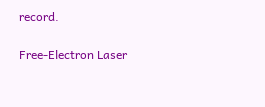record.

Free-Electron Laser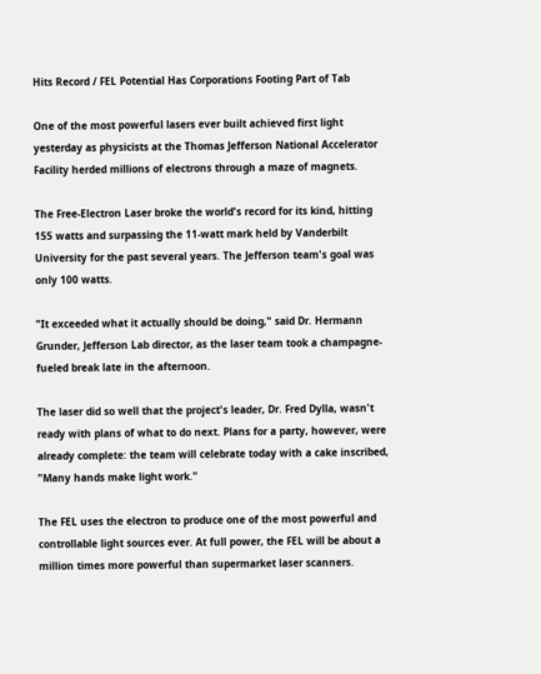Hits Record / FEL Potential Has Corporations Footing Part of Tab

One of the most powerful lasers ever built achieved first light yesterday as physicists at the Thomas Jefferson National Accelerator Facility herded millions of electrons through a maze of magnets.

The Free-Electron Laser broke the world's record for its kind, hitting 155 watts and surpassing the 11-watt mark held by Vanderbilt University for the past several years. The Jefferson team's goal was only 100 watts.

"It exceeded what it actually should be doing," said Dr. Hermann Grunder, Jefferson Lab director, as the laser team took a champagne-fueled break late in the afternoon.

The laser did so well that the project's leader, Dr. Fred Dylla, wasn't ready with plans of what to do next. Plans for a party, however, were already complete: the team will celebrate today with a cake inscribed, "Many hands make light work."

The FEL uses the electron to produce one of the most powerful and controllable light sources ever. At full power, the FEL will be about a million times more powerful than supermarket laser scanners.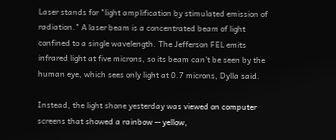Laser stands for "light amplification by stimulated emission of radiation." A laser beam is a concentrated beam of light confined to a single wavelength. The Jefferson FEL emits infrared light at five microns, so its beam can't be seen by the human eye, which sees only light at 0.7 microns, Dylla said.

Instead, the light shone yesterday was viewed on computer screens that showed a rainbow -- yellow,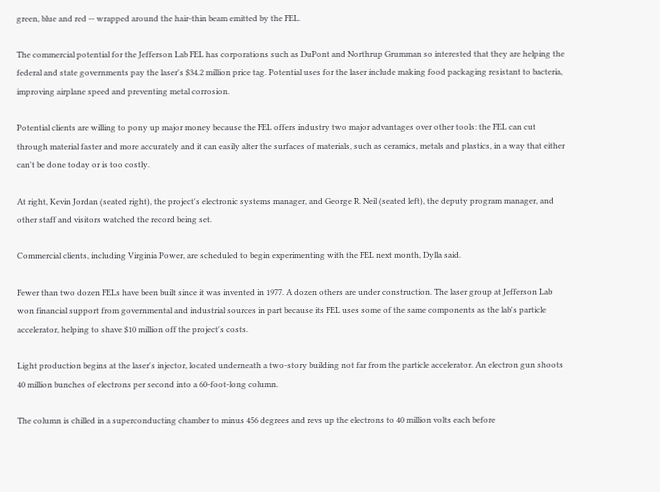green, blue and red -- wrapped around the hair-thin beam emitted by the FEL.

The commercial potential for the Jefferson Lab FEL has corporations such as DuPont and Northrup Grumman so interested that they are helping the federal and state governments pay the laser's $34.2 million price tag. Potential uses for the laser include making food packaging resistant to bacteria, improving airplane speed and preventing metal corrosion.

Potential clients are willing to pony up major money because the FEL offers industry two major advantages over other tools: the FEL can cut through material faster and more accurately and it can easily alter the surfaces of materials, such as ceramics, metals and plastics, in a way that either can't be done today or is too costly.

At right, Kevin Jordan (seated right), the project's electronic systems manager, and George R. Neil (seated left), the deputy program manager, and other staff and visitors watched the record being set.

Commercial clients, including Virginia Power, are scheduled to begin experimenting with the FEL next month, Dylla said.

Fewer than two dozen FELs have been built since it was invented in 1977. A dozen others are under construction. The laser group at Jefferson Lab won financial support from governmental and industrial sources in part because its FEL uses some of the same components as the lab's particle accelerator, helping to shave $10 million off the project's costs.

Light production begins at the laser's injector, located underneath a two-story building not far from the particle accelerator. An electron gun shoots 40 million bunches of electrons per second into a 60-foot-long column.

The column is chilled in a superconducting chamber to minus 456 degrees and revs up the electrons to 40 million volts each before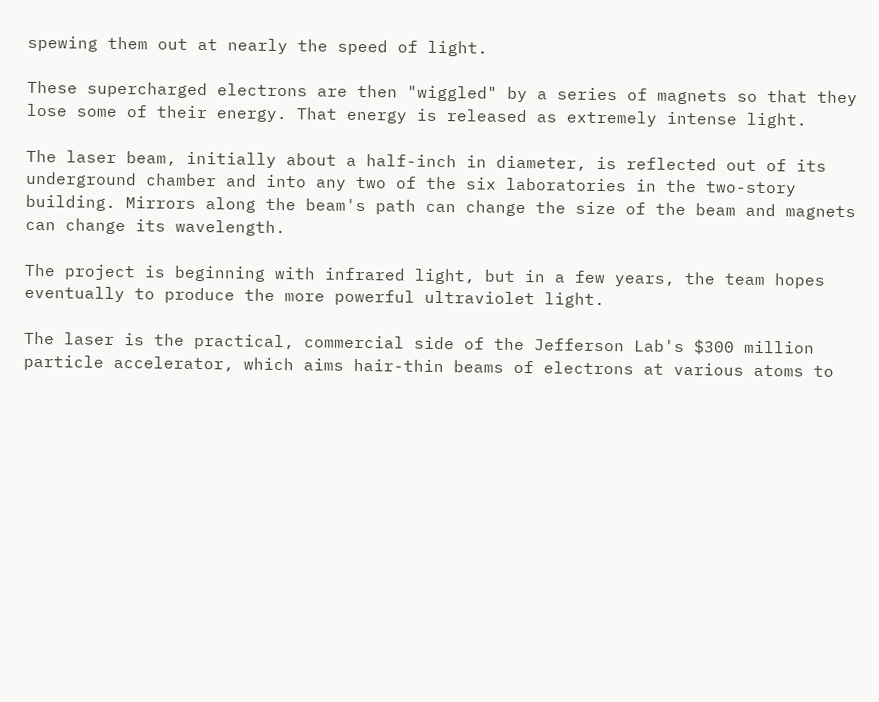spewing them out at nearly the speed of light.

These supercharged electrons are then "wiggled" by a series of magnets so that they lose some of their energy. That energy is released as extremely intense light.

The laser beam, initially about a half-inch in diameter, is reflected out of its underground chamber and into any two of the six laboratories in the two-story building. Mirrors along the beam's path can change the size of the beam and magnets can change its wavelength.

The project is beginning with infrared light, but in a few years, the team hopes eventually to produce the more powerful ultraviolet light.

The laser is the practical, commercial side of the Jefferson Lab's $300 million particle accelerator, which aims hair-thin beams of electrons at various atoms to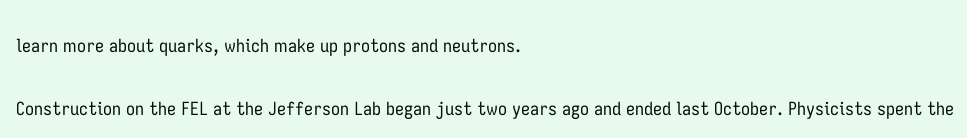learn more about quarks, which make up protons and neutrons.

Construction on the FEL at the Jefferson Lab began just two years ago and ended last October. Physicists spent the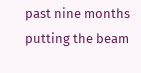past nine months putting the beam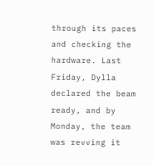through its paces and checking the hardware. Last Friday, Dylla declared the beam ready, and by Monday, the team was revving it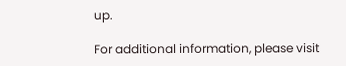up.

For additional information, please visit